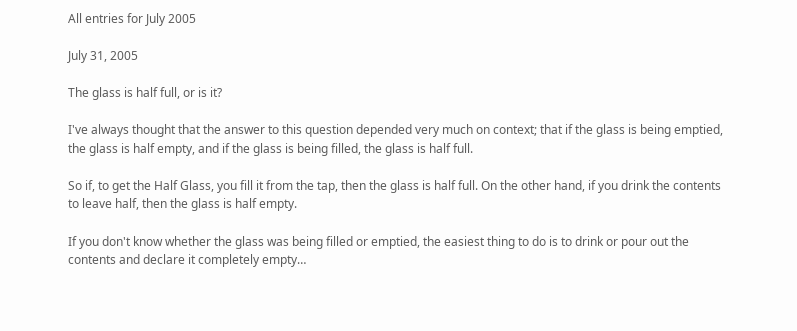All entries for July 2005

July 31, 2005

The glass is half full, or is it?

I've always thought that the answer to this question depended very much on context; that if the glass is being emptied, the glass is half empty, and if the glass is being filled, the glass is half full.

So if, to get the Half Glass, you fill it from the tap, then the glass is half full. On the other hand, if you drink the contents to leave half, then the glass is half empty.

If you don't know whether the glass was being filled or emptied, the easiest thing to do is to drink or pour out the contents and declare it completely empty…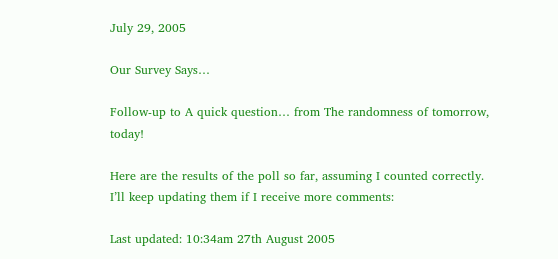July 29, 2005

Our Survey Says…

Follow-up to A quick question… from The randomness of tomorrow, today!

Here are the results of the poll so far, assuming I counted correctly. I’ll keep updating them if I receive more comments:

Last updated: 10:34am 27th August 2005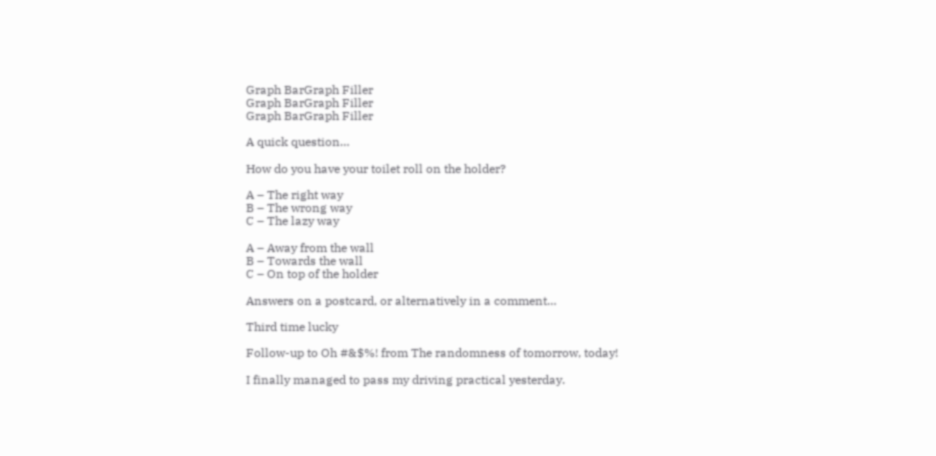Graph BarGraph Filler
Graph BarGraph Filler
Graph BarGraph Filler

A quick question…

How do you have your toilet roll on the holder?

A – The right way
B – The wrong way
C – The lazy way

A – Away from the wall
B – Towards the wall
C – On top of the holder

Answers on a postcard, or alternatively in a comment…

Third time lucky

Follow-up to Oh #&$%! from The randomness of tomorrow, today!

I finally managed to pass my driving practical yesterday.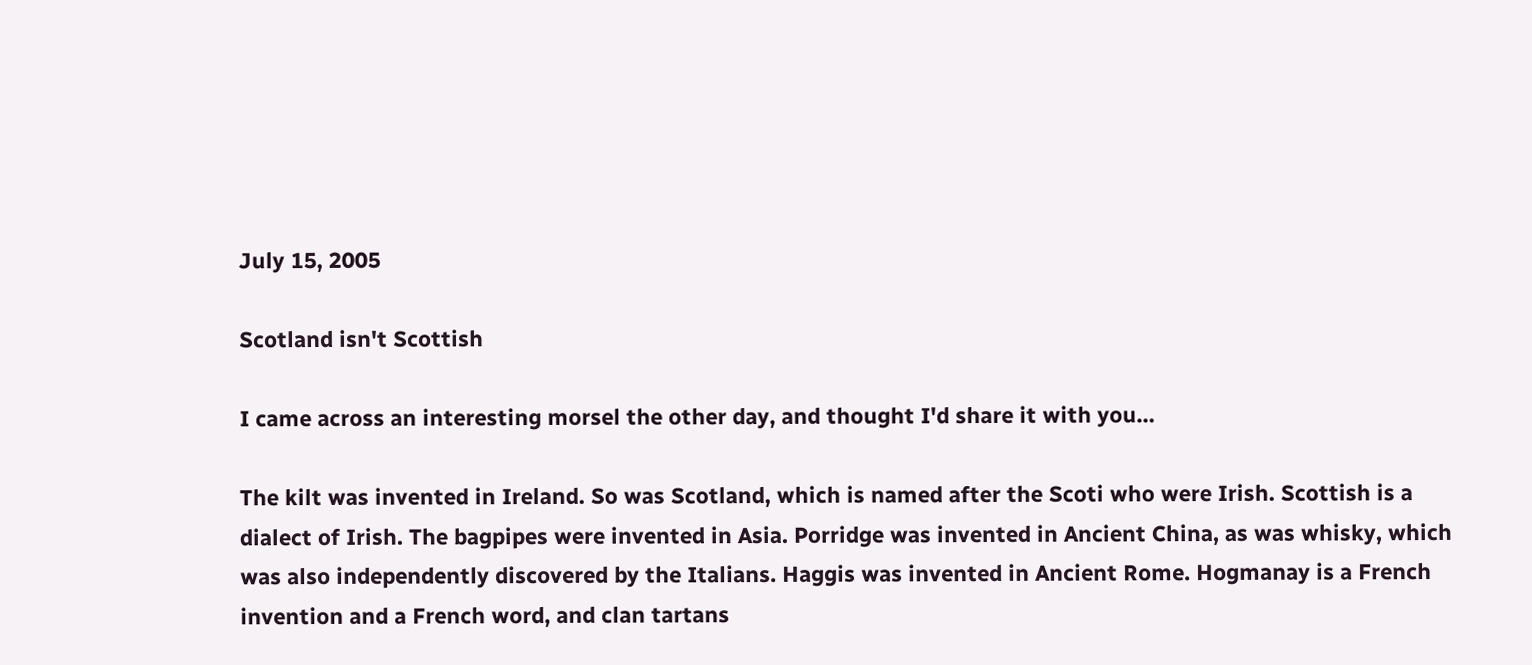July 15, 2005

Scotland isn't Scottish

I came across an interesting morsel the other day, and thought I'd share it with you…

The kilt was invented in Ireland. So was Scotland, which is named after the Scoti who were Irish. Scottish is a dialect of Irish. The bagpipes were invented in Asia. Porridge was invented in Ancient China, as was whisky, which was also independently discovered by the Italians. Haggis was invented in Ancient Rome. Hogmanay is a French invention and a French word, and clan tartans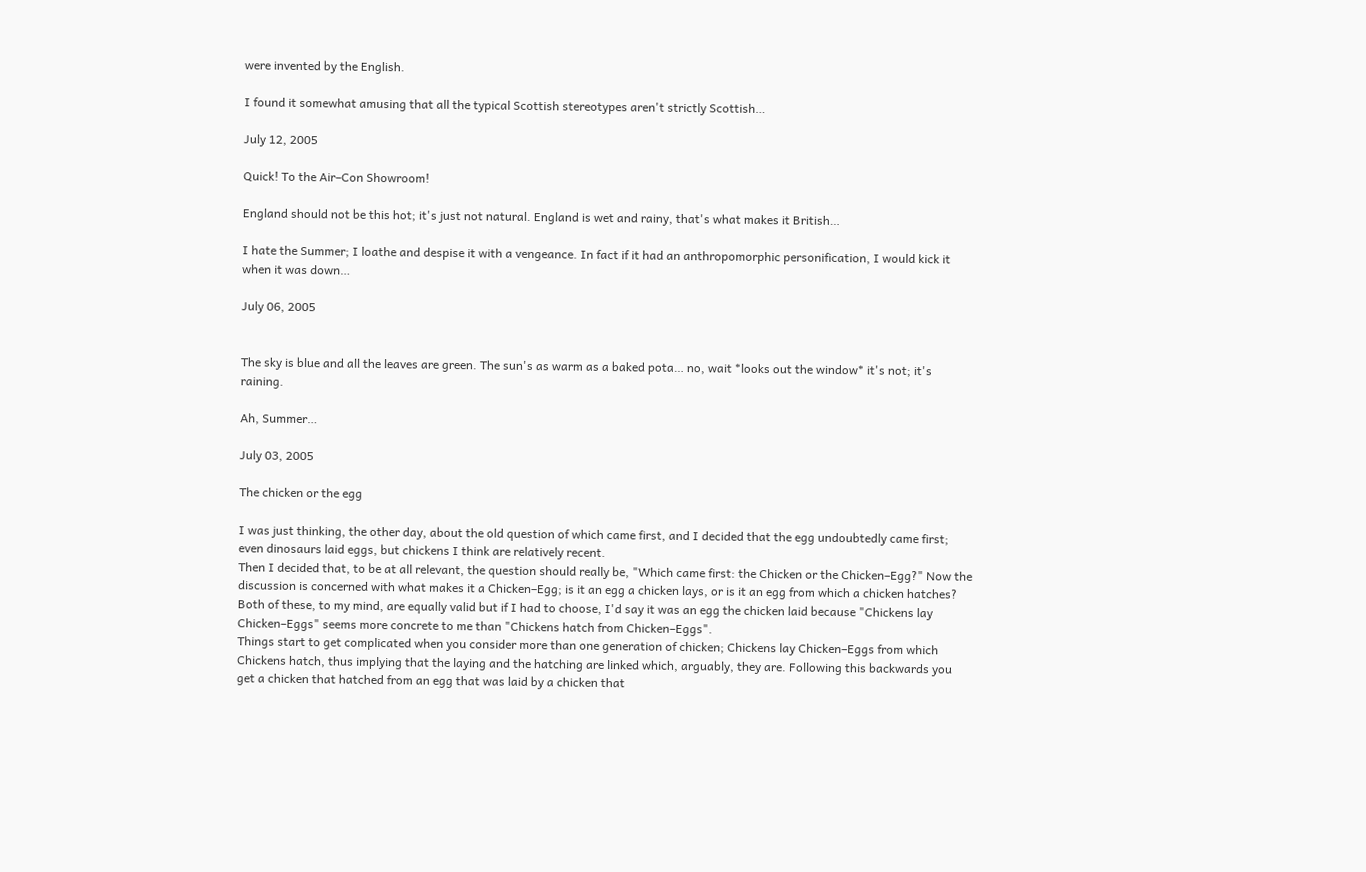were invented by the English.

I found it somewhat amusing that all the typical Scottish stereotypes aren't strictly Scottish…

July 12, 2005

Quick! To the Air–Con Showroom!

England should not be this hot; it's just not natural. England is wet and rainy, that's what makes it British…

I hate the Summer; I loathe and despise it with a vengeance. In fact if it had an anthropomorphic personification, I would kick it when it was down…

July 06, 2005


The sky is blue and all the leaves are green. The sun's as warm as a baked pota… no, wait *looks out the window* it's not; it's raining.

Ah, Summer…

July 03, 2005

The chicken or the egg

I was just thinking, the other day, about the old question of which came first, and I decided that the egg undoubtedly came first; even dinosaurs laid eggs, but chickens I think are relatively recent.
Then I decided that, to be at all relevant, the question should really be, "Which came first: the Chicken or the Chicken–Egg?" Now the discussion is concerned with what makes it a Chicken–Egg; is it an egg a chicken lays, or is it an egg from which a chicken hatches?
Both of these, to my mind, are equally valid but if I had to choose, I'd say it was an egg the chicken laid because "Chickens lay Chicken–Eggs" seems more concrete to me than "Chickens hatch from Chicken–Eggs".
Things start to get complicated when you consider more than one generation of chicken; Chickens lay Chicken–Eggs from which Chickens hatch, thus implying that the laying and the hatching are linked which, arguably, they are. Following this backwards you get a chicken that hatched from an egg that was laid by a chicken that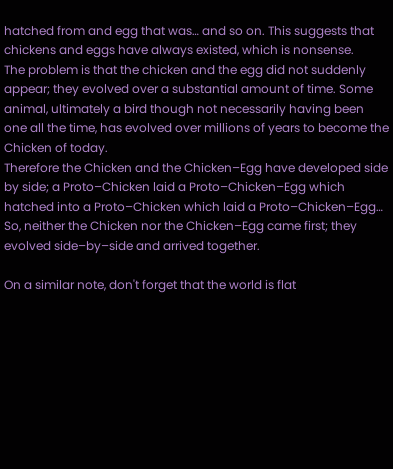hatched from and egg that was… and so on. This suggests that chickens and eggs have always existed, which is nonsense.
The problem is that the chicken and the egg did not suddenly appear; they evolved over a substantial amount of time. Some animal, ultimately a bird though not necessarily having been one all the time, has evolved over millions of years to become the Chicken of today.
Therefore the Chicken and the Chicken–Egg have developed side by side; a Proto–Chicken laid a Proto–Chicken–Egg which hatched into a Proto–Chicken which laid a Proto–Chicken–Egg…
So, neither the Chicken nor the Chicken–Egg came first; they evolved side–by–side and arrived together.

On a similar note, don't forget that the world is flat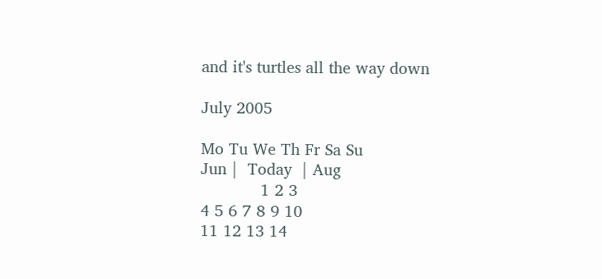and it's turtles all the way down

July 2005

Mo Tu We Th Fr Sa Su
Jun |  Today  | Aug
            1 2 3
4 5 6 7 8 9 10
11 12 13 14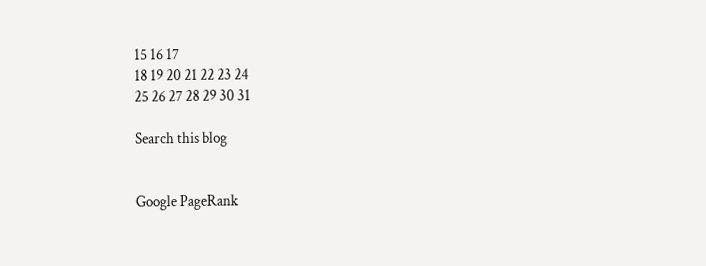15 16 17
18 19 20 21 22 23 24
25 26 27 28 29 30 31

Search this blog


Google PageRank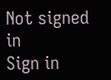Not signed in
Sign in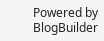Powered by BlogBuilder